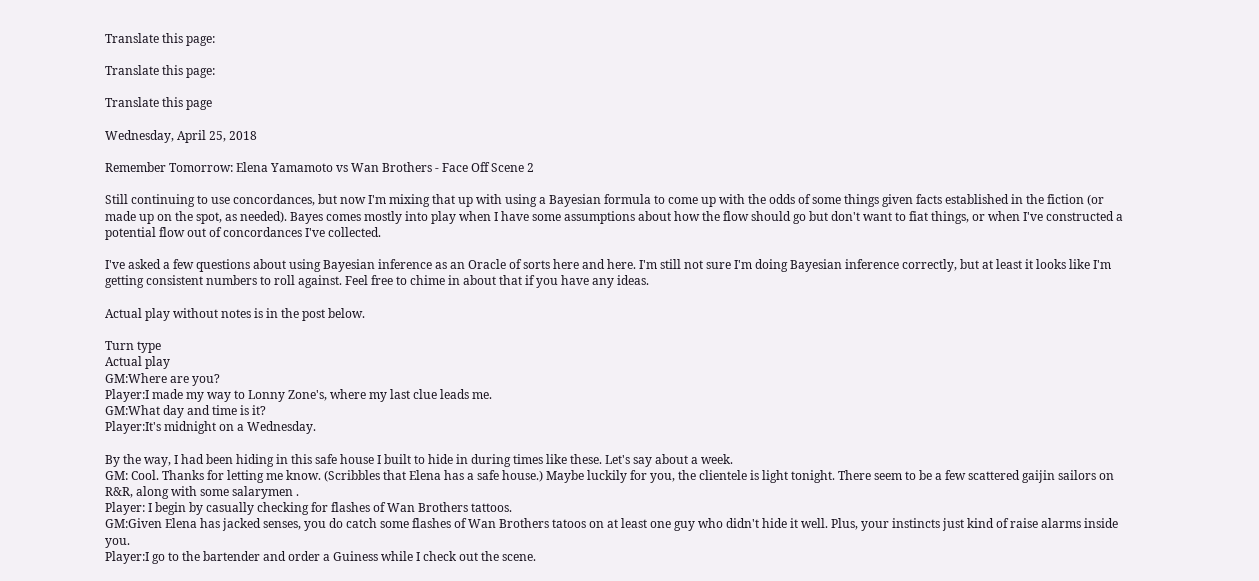Translate this page:

Translate this page:

Translate this page

Wednesday, April 25, 2018

Remember Tomorrow: Elena Yamamoto vs Wan Brothers - Face Off Scene 2

Still continuing to use concordances, but now I'm mixing that up with using a Bayesian formula to come up with the odds of some things given facts established in the fiction (or made up on the spot, as needed). Bayes comes mostly into play when I have some assumptions about how the flow should go but don't want to fiat things, or when I've constructed a potential flow out of concordances I've collected.

I've asked a few questions about using Bayesian inference as an Oracle of sorts here and here. I'm still not sure I'm doing Bayesian inference correctly, but at least it looks like I'm getting consistent numbers to roll against. Feel free to chime in about that if you have any ideas.

Actual play without notes is in the post below.

Turn type
Actual play
GM:Where are you?
Player:I made my way to Lonny Zone's, where my last clue leads me.
GM:What day and time is it?
Player:It's midnight on a Wednesday.

By the way, I had been hiding in this safe house I built to hide in during times like these. Let's say about a week.
GM: Cool. Thanks for letting me know. (Scribbles that Elena has a safe house.) Maybe luckily for you, the clientele is light tonight. There seem to be a few scattered gaijin sailors on R&R, along with some salarymen .
Player: I begin by casually checking for flashes of Wan Brothers tattoos.
GM:Given Elena has jacked senses, you do catch some flashes of Wan Brothers tatoos on at least one guy who didn't hide it well. Plus, your instincts just kind of raise alarms inside you.
Player:I go to the bartender and order a Guiness while I check out the scene.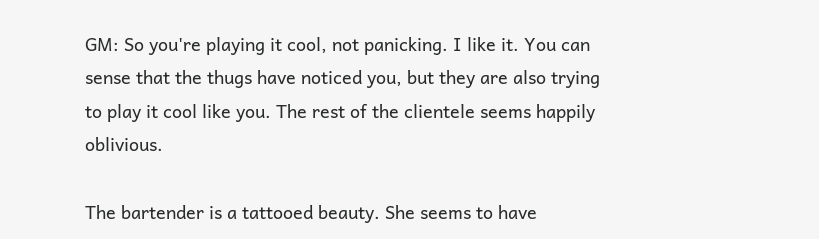GM: So you're playing it cool, not panicking. I like it. You can sense that the thugs have noticed you, but they are also trying to play it cool like you. The rest of the clientele seems happily oblivious.

The bartender is a tattooed beauty. She seems to have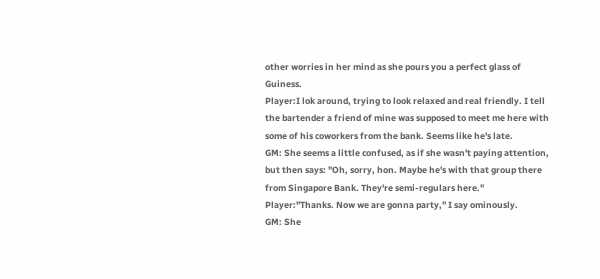other worries in her mind as she pours you a perfect glass of Guiness.
Player:I lok around, trying to look relaxed and real friendly. I tell the bartender a friend of mine was supposed to meet me here with some of his coworkers from the bank. Seems like he's late.
GM: She seems a little confused, as if she wasn't paying attention, but then says: "Oh, sorry, hon. Maybe he's with that group there from Singapore Bank. They're semi-regulars here."
Player:"Thanks. Now we are gonna party," I say ominously.
GM: She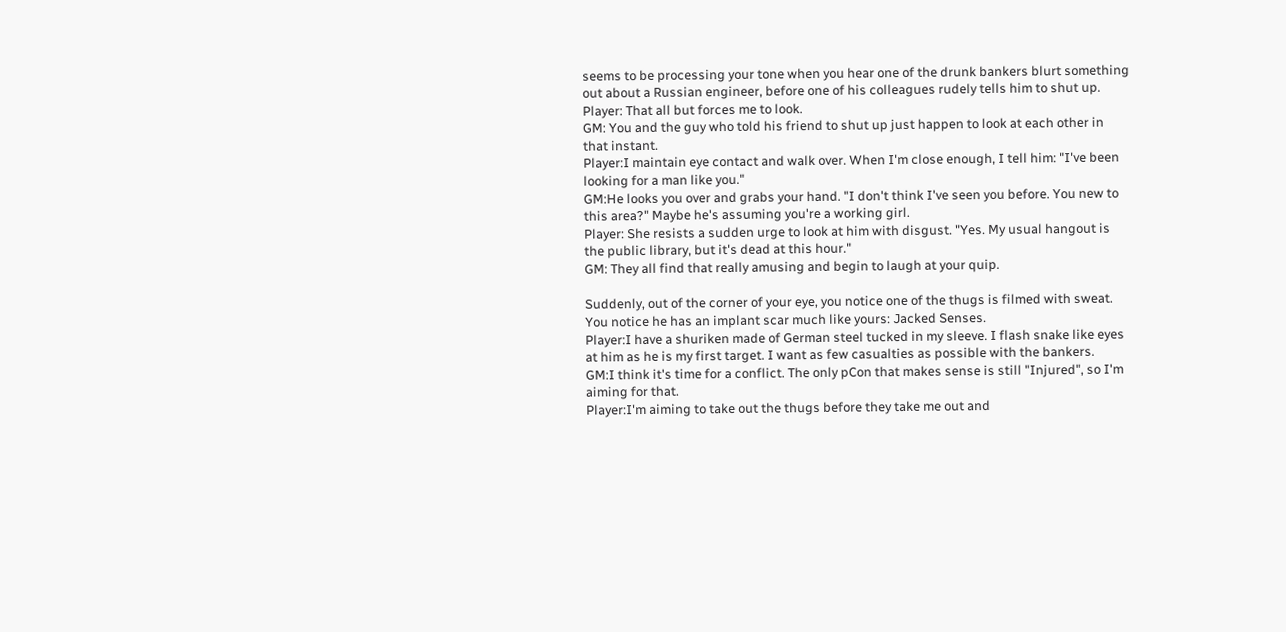seems to be processing your tone when you hear one of the drunk bankers blurt something out about a Russian engineer, before one of his colleagues rudely tells him to shut up.
Player: That all but forces me to look.
GM: You and the guy who told his friend to shut up just happen to look at each other in that instant.
Player:I maintain eye contact and walk over. When I'm close enough, I tell him: "I've been looking for a man like you."
GM:He looks you over and grabs your hand. "I don't think I've seen you before. You new to this area?" Maybe he's assuming you're a working girl.
Player: She resists a sudden urge to look at him with disgust. "Yes. My usual hangout is the public library, but it's dead at this hour."
GM: They all find that really amusing and begin to laugh at your quip.

Suddenly, out of the corner of your eye, you notice one of the thugs is filmed with sweat. You notice he has an implant scar much like yours: Jacked Senses.
Player:I have a shuriken made of German steel tucked in my sleeve. I flash snake like eyes at him as he is my first target. I want as few casualties as possible with the bankers.
GM:I think it's time for a conflict. The only pCon that makes sense is still "Injured", so I'm aiming for that.
Player:I'm aiming to take out the thugs before they take me out and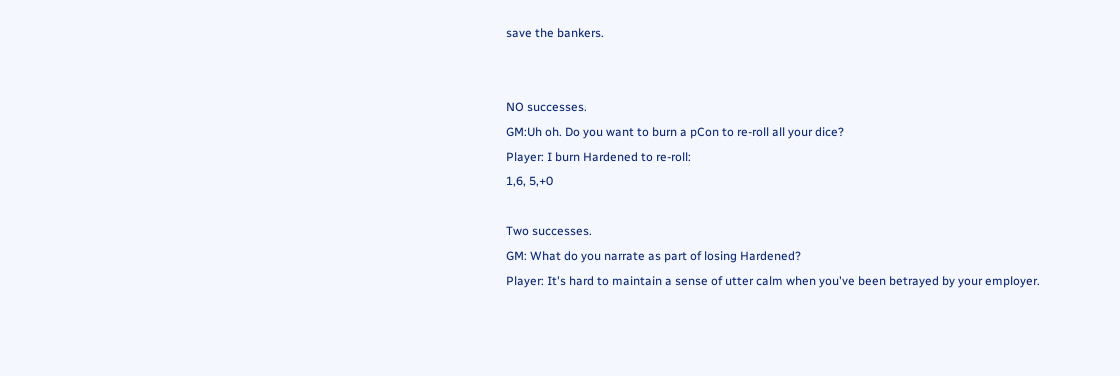save the bankers.


NO successes.
GM:Uh oh. Do you want to burn a pCon to re-roll all your dice?
Player: I burn Hardened to re-roll:
1,6, 5,+0

Two successes.
GM: What do you narrate as part of losing Hardened?
Player: It's hard to maintain a sense of utter calm when you've been betrayed by your employer.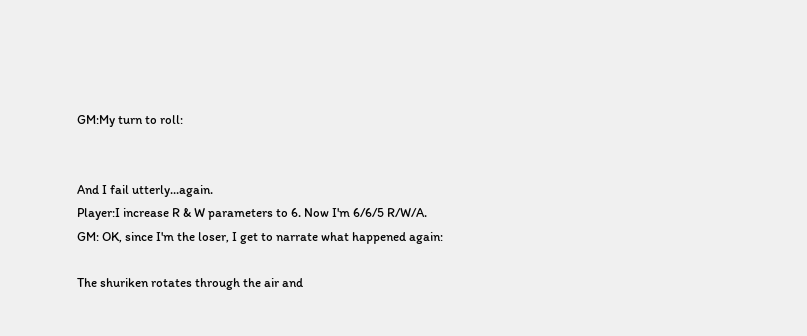GM:My turn to roll:


And I fail utterly...again.
Player:I increase R & W parameters to 6. Now I'm 6/6/5 R/W/A.
GM: OK, since I'm the loser, I get to narrate what happened again:

The shuriken rotates through the air and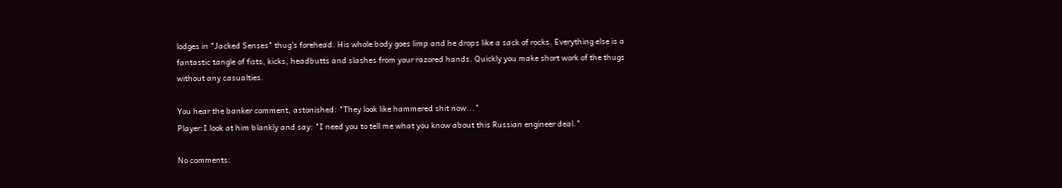lodges in "Jacked Senses" thug's forehead. His whole body goes limp and he drops like a sack of rocks. Everything else is a fantastic tangle of fists, kicks, headbutts and slashes from your razored hands. Quickly you make short work of the thugs without any casualties.

You hear the banker comment, astonished: "They look like hammered shit now..."
Player:I look at him blankly and say: "I need you to tell me what you know about this Russian engineer deal."

No comments: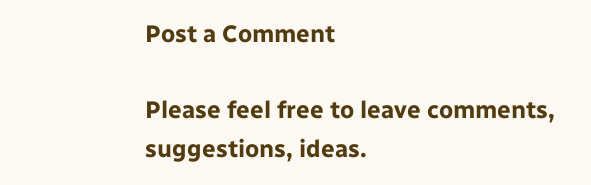Post a Comment

Please feel free to leave comments, suggestions, ideas.